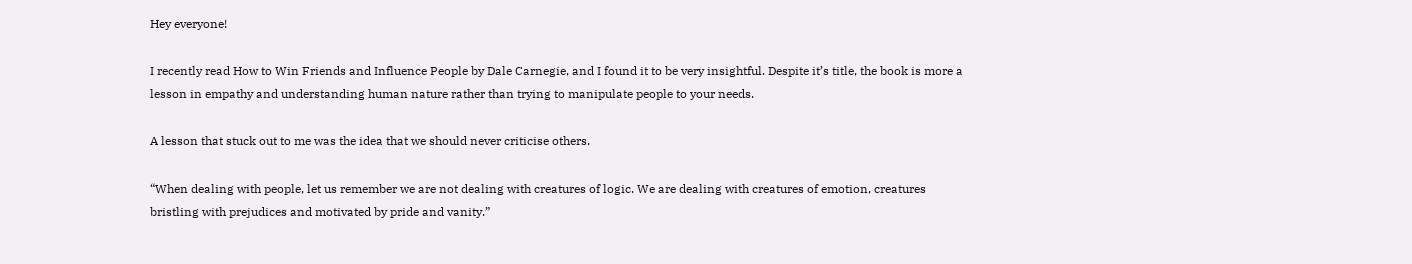Hey everyone!

I recently read How to Win Friends and Influence People by Dale Carnegie, and I found it to be very insightful. Despite it’s title, the book is more a lesson in empathy and understanding human nature rather than trying to manipulate people to your needs.

A lesson that stuck out to me was the idea that we should never criticise others.

“When dealing with people, let us remember we are not dealing with creatures of logic. We are dealing with creatures of emotion, creatures bristling with prejudices and motivated by pride and vanity.”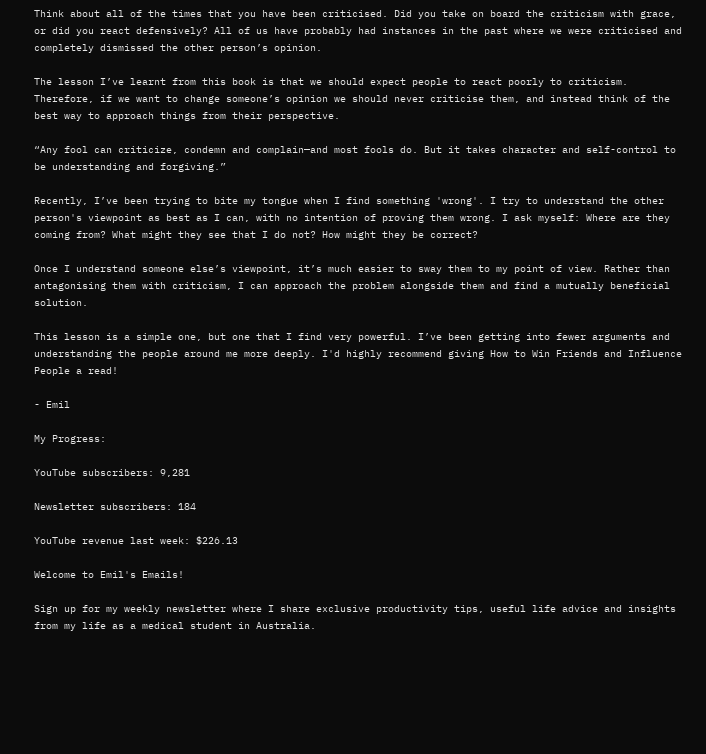Think about all of the times that you have been criticised. Did you take on board the criticism with grace, or did you react defensively? All of us have probably had instances in the past where we were criticised and completely dismissed the other person’s opinion.

The lesson I’ve learnt from this book is that we should expect people to react poorly to criticism. Therefore, if we want to change someone’s opinion we should never criticise them, and instead think of the best way to approach things from their perspective.

“Any fool can criticize, condemn and complain—and most fools do. But it takes character and self-control to be understanding and forgiving.”

Recently, I’ve been trying to bite my tongue when I find something 'wrong'. I try to understand the other person's viewpoint as best as I can, with no intention of proving them wrong. I ask myself: Where are they coming from? What might they see that I do not? How might they be correct?

Once I understand someone else’s viewpoint, it’s much easier to sway them to my point of view. Rather than antagonising them with criticism, I can approach the problem alongside them and find a mutually beneficial solution.

This lesson is a simple one, but one that I find very powerful. I’ve been getting into fewer arguments and understanding the people around me more deeply. I'd highly recommend giving How to Win Friends and Influence People a read!

- Emil

My Progress:

YouTube subscribers: 9,281

Newsletter subscribers: 184

YouTube revenue last week: $226.13

Welcome to Emil's Emails!

Sign up for my weekly newsletter where I share exclusive productivity tips, useful life advice and insights from my life as a medical student in Australia.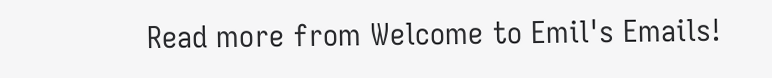Read more from Welcome to Emil's Emails!